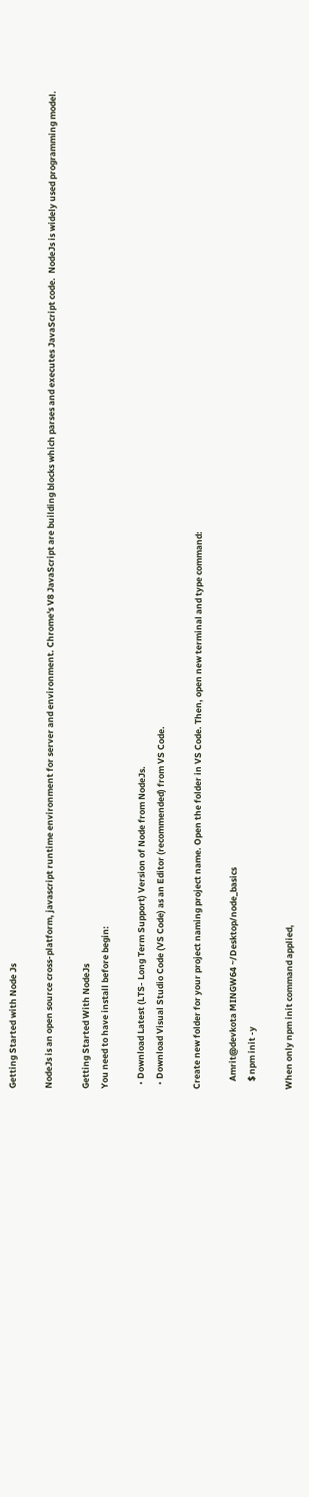Getting Started with Node Js

NodeJs is an open source cross-platform, javascript runtime environment for server and environment. Chrome's V8 JavaScript are building blocks which parses and executes JavaScript code.  NodeJs is widely used programming model.

Getting Started With NodeJs
You need to have install before begin:

  • Download Latest (LTS- Long Term Support) Version of Node from NodeJs.
  • Download Visual Studio Code (VS Code) as an Editor (recommended) from VS Code.

Create new folder for your project naming project name. Open the folder in VS Code. Then, open new terminal and type command:

    Amrit@devkota MINGW64 ~/Desktop/node_basics
    $ npm init -y

When only npm init command applied,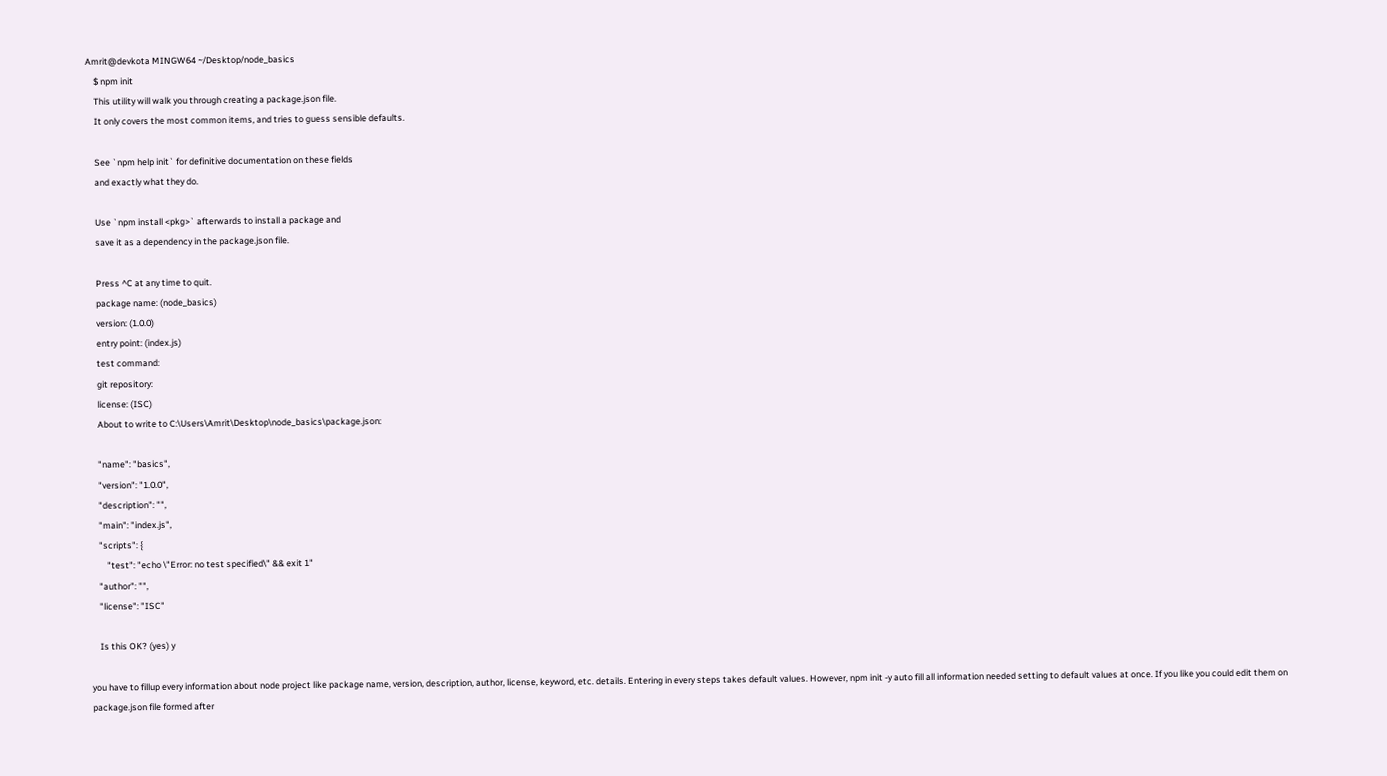Amrit@devkota MINGW64 ~/Desktop/node_basics
    $ npm init
    This utility will walk you through creating a package.json file.
    It only covers the most common items, and tries to guess sensible defaults.

    See `npm help init` for definitive documentation on these fields
    and exactly what they do.

    Use `npm install <pkg>` afterwards to install a package and
    save it as a dependency in the package.json file.

    Press ^C at any time to quit.
    package name: (node_basics)
    version: (1.0.0)
    entry point: (index.js)
    test command:
    git repository:
    license: (ISC)
    About to write to C:\Users\Amrit\Desktop\node_basics\package.json:

    "name": "basics",
    "version": "1.0.0",
    "description": "",
    "main": "index.js",
    "scripts": {
        "test": "echo \"Error: no test specified\" && exit 1"
    "author": "",
    "license": "ISC"

    Is this OK? (yes) y

you have to fillup every information about node project like package name, version, description, author, license, keyword, etc. details. Entering in every steps takes default values. However, npm init -y auto fill all information needed setting to default values at once. If you like you could edit them on package.json file formed after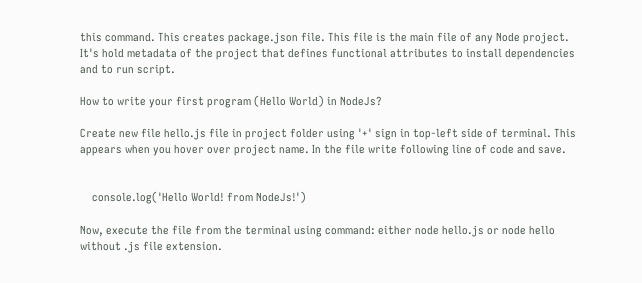this command. This creates package.json file. This file is the main file of any Node project. It's hold metadata of the project that defines functional attributes to install dependencies and to run script.

How to write your first program (Hello World) in NodeJs?

Create new file hello.js file in project folder using '+' sign in top-left side of terminal. This appears when you hover over project name. In the file write following line of code and save.


    console.log('Hello World! from NodeJs!')

Now, execute the file from the terminal using command: either node hello.js or node hello without .js file extension.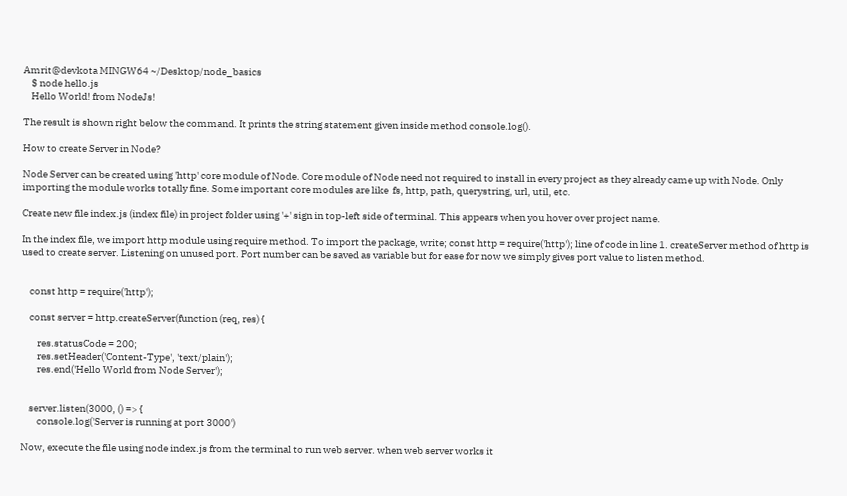Amrit@devkota MINGW64 ~/Desktop/node_basics
    $ node hello.js
    Hello World! from NodeJs!

The result is shown right below the command. It prints the string statement given inside method console.log().

How to create Server in Node?

Node Server can be created using 'http' core module of Node. Core module of Node need not required to install in every project as they already came up with Node. Only importing the module works totally fine. Some important core modules are like  fs, http, path, querystring, url, util, etc.

Create new file index.js (index file) in project folder using '+' sign in top-left side of terminal. This appears when you hover over project name.

In the index file, we import http module using require method. To import the package, write; const http = require('http'); line of code in line 1. createServer method of http is used to create server. Listening on unused port. Port number can be saved as variable but for ease for now we simply gives port value to listen method.


    const http = require('http');

    const server = http.createServer(function (req, res) {

        res.statusCode = 200;
        res.setHeader('Content-Type', 'text/plain');
        res.end('Hello World from Node Server');


    server.listen(3000, () => {
        console.log('Server is running at port 3000')

Now, execute the file using node index.js from the terminal to run web server. when web server works it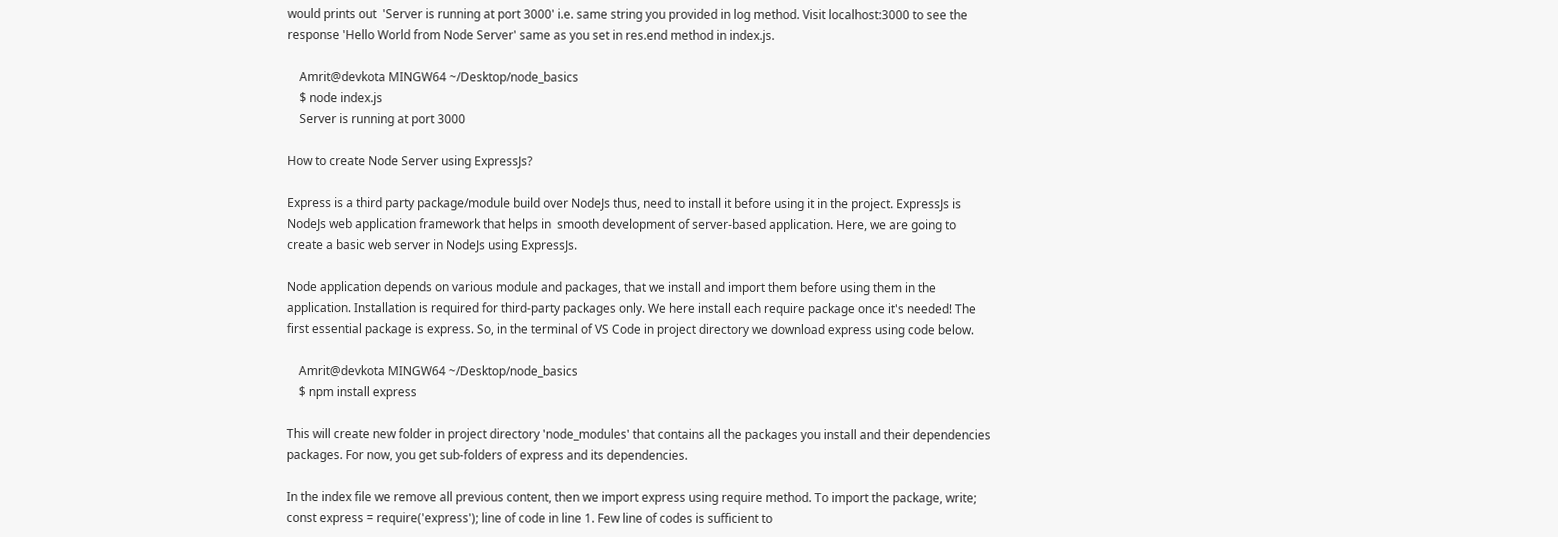would prints out  'Server is running at port 3000' i.e. same string you provided in log method. Visit localhost:3000 to see the response 'Hello World from Node Server' same as you set in res.end method in index.js.

    Amrit@devkota MINGW64 ~/Desktop/node_basics
    $ node index.js
    Server is running at port 3000

How to create Node Server using ExpressJs?

Express is a third party package/module build over NodeJs thus, need to install it before using it in the project. ExpressJs is NodeJs web application framework that helps in  smooth development of server-based application. Here, we are going to create a basic web server in NodeJs using ExpressJs.

Node application depends on various module and packages, that we install and import them before using them in the application. Installation is required for third-party packages only. We here install each require package once it's needed! The first essential package is express. So, in the terminal of VS Code in project directory we download express using code below.

    Amrit@devkota MINGW64 ~/Desktop/node_basics
    $ npm install express

This will create new folder in project directory 'node_modules' that contains all the packages you install and their dependencies packages. For now, you get sub-folders of express and its dependencies.

In the index file we remove all previous content, then we import express using require method. To import the package, write; const express = require('express'); line of code in line 1. Few line of codes is sufficient to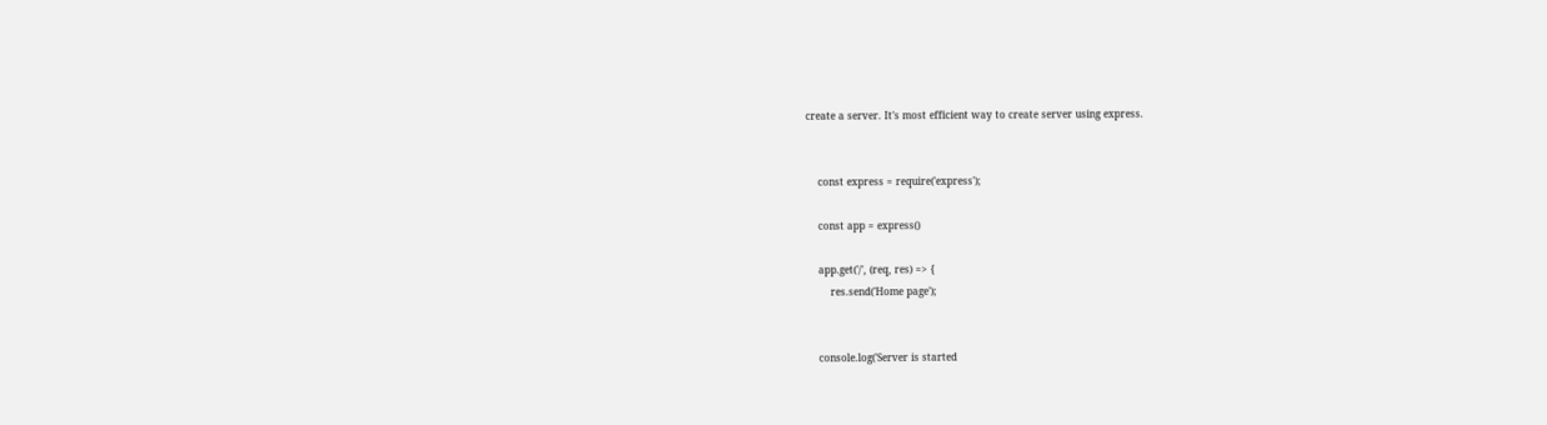create a server. It's most efficient way to create server using express.


    const express = require('express');

    const app = express()

    app.get('/', (req, res) => {
        res.send('Home page');


    console.log('Server is started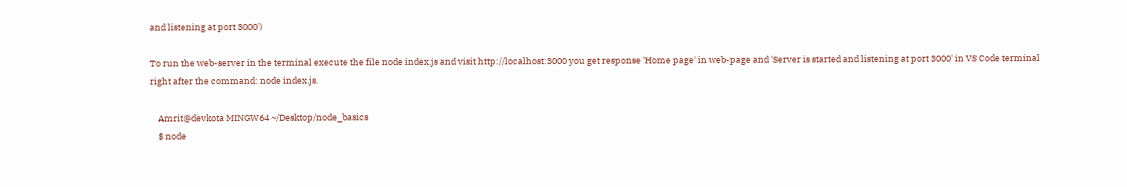and listening at port 3000')

To run the web-server in the terminal execute the file node index.js and visit http://localhost:3000 you get response 'Home page' in web-page and 'Server is started and listening at port 3000' in VS Code terminal right after the command: node index.js.

    Amrit@devkota MINGW64 ~/Desktop/node_basics
    $ node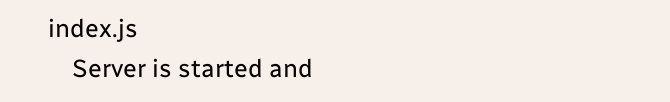index.js
    Server is started and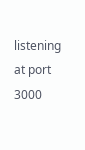listening at port 3000